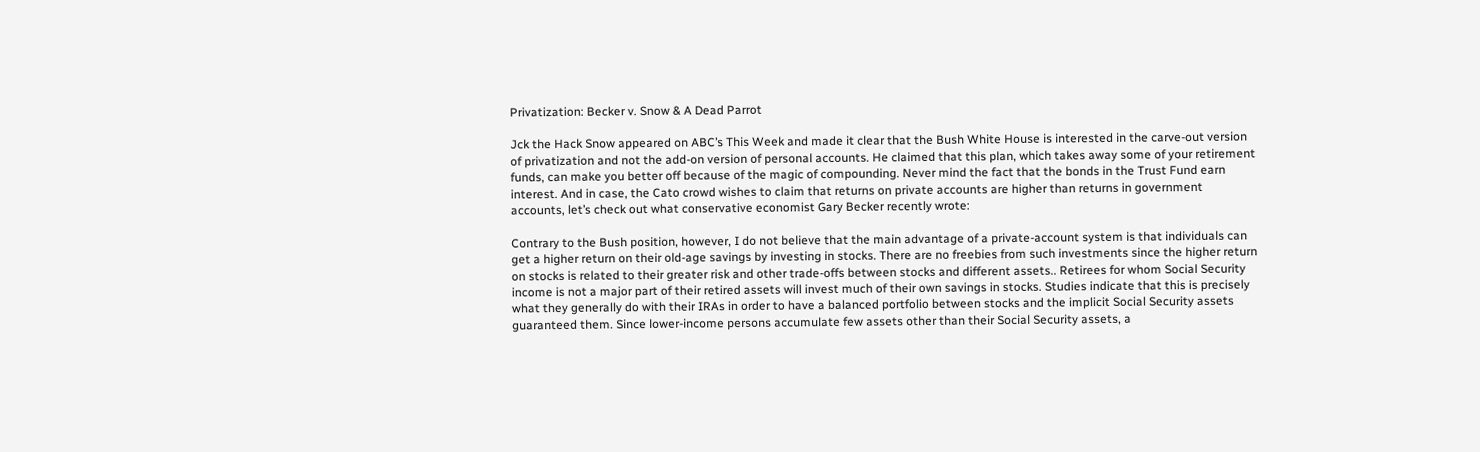Privatization: Becker v. Snow & A Dead Parrot

Jck the Hack Snow appeared on ABC’s This Week and made it clear that the Bush White House is interested in the carve-out version of privatization and not the add-on version of personal accounts. He claimed that this plan, which takes away some of your retirement funds, can make you better off because of the magic of compounding. Never mind the fact that the bonds in the Trust Fund earn interest. And in case, the Cato crowd wishes to claim that returns on private accounts are higher than returns in government accounts, let’s check out what conservative economist Gary Becker recently wrote:

Contrary to the Bush position, however, I do not believe that the main advantage of a private-account system is that individuals can get a higher return on their old-age savings by investing in stocks. There are no freebies from such investments since the higher return on stocks is related to their greater risk and other trade-offs between stocks and different assets.. Retirees for whom Social Security income is not a major part of their retired assets will invest much of their own savings in stocks. Studies indicate that this is precisely what they generally do with their IRAs in order to have a balanced portfolio between stocks and the implicit Social Security assets guaranteed them. Since lower-income persons accumulate few assets other than their Social Security assets, a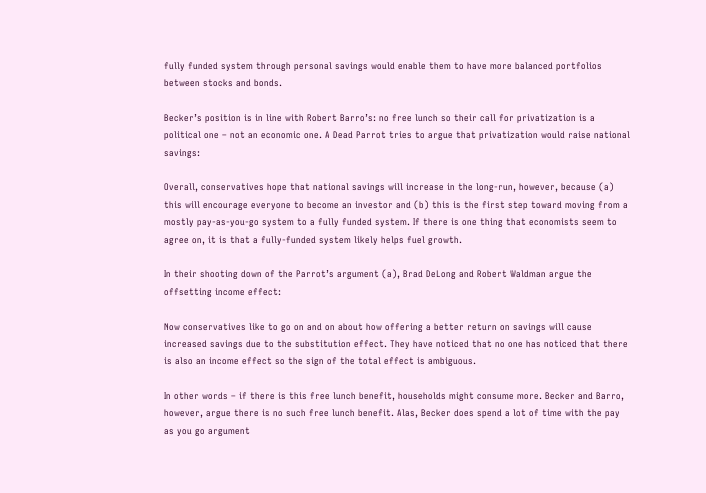fully funded system through personal savings would enable them to have more balanced portfolios between stocks and bonds.

Becker’s position is in line with Robert Barro’s: no free lunch so their call for privatization is a political one – not an economic one. A Dead Parrot tries to argue that privatization would raise national savings:

Overall, conservatives hope that national savings will increase in the long-run, however, because (a) this will encourage everyone to become an investor and (b) this is the first step toward moving from a mostly pay-as-you-go system to a fully funded system. If there is one thing that economists seem to agree on, it is that a fully-funded system likely helps fuel growth.

In their shooting down of the Parrot’s argument (a), Brad DeLong and Robert Waldman argue the offsetting income effect:

Now conservatives like to go on and on about how offering a better return on savings will cause increased savings due to the substitution effect. They have noticed that no one has noticed that there is also an income effect so the sign of the total effect is ambiguous.

In other words – if there is this free lunch benefit, households might consume more. Becker and Barro, however, argue there is no such free lunch benefit. Alas, Becker does spend a lot of time with the pay as you go argument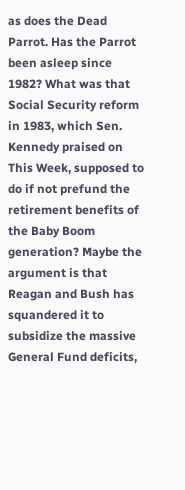as does the Dead Parrot. Has the Parrot been asleep since 1982? What was that Social Security reform in 1983, which Sen. Kennedy praised on This Week, supposed to do if not prefund the retirement benefits of the Baby Boom generation? Maybe the argument is that Reagan and Bush has squandered it to subsidize the massive General Fund deficits,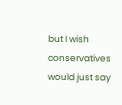but I wish conservatives would just say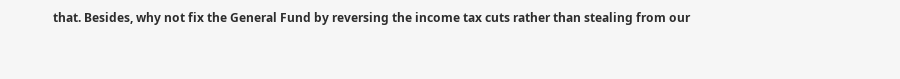that. Besides, why not fix the General Fund by reversing the income tax cuts rather than stealing from our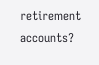retirement accounts?